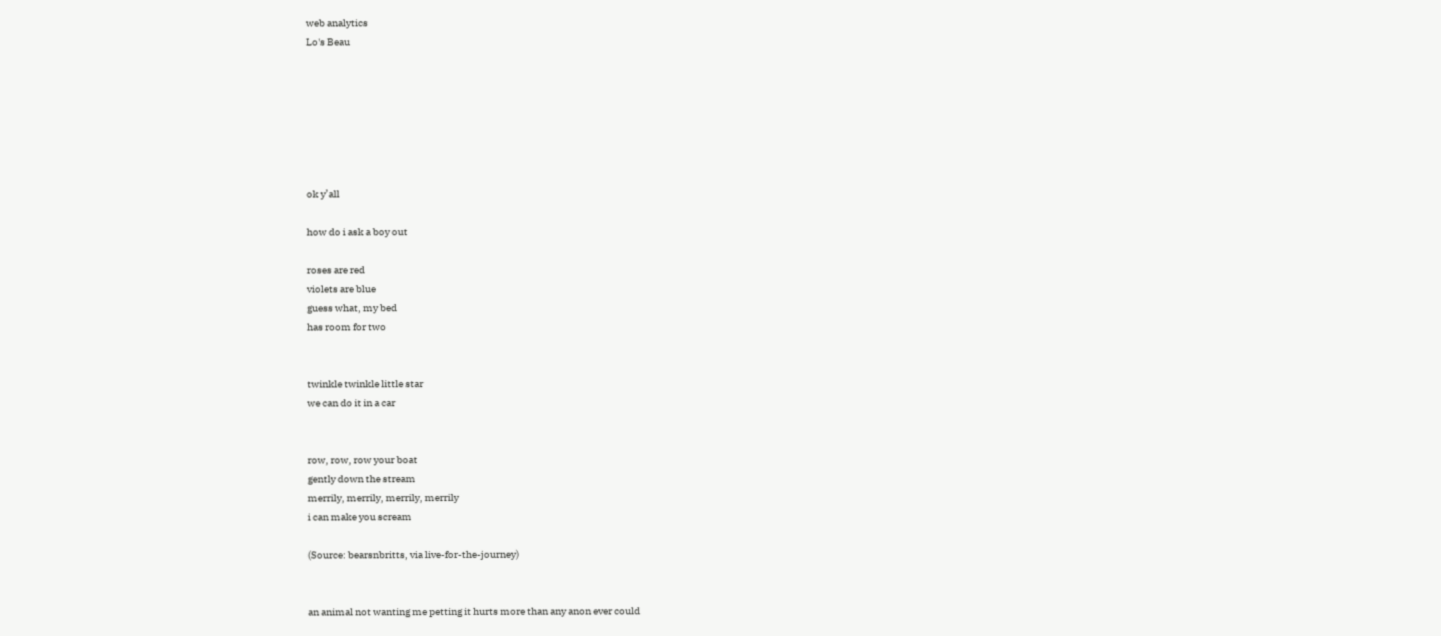web analytics
Lo's Beau







ok y’all

how do i ask a boy out

roses are red
violets are blue
guess what, my bed
has room for two


twinkle twinkle little star
we can do it in a car


row, row, row your boat
gently down the stream
merrily, merrily, merrily, merrily
i can make you scream

(Source: bearsnbritts, via live-for-the-journey)


an animal not wanting me petting it hurts more than any anon ever could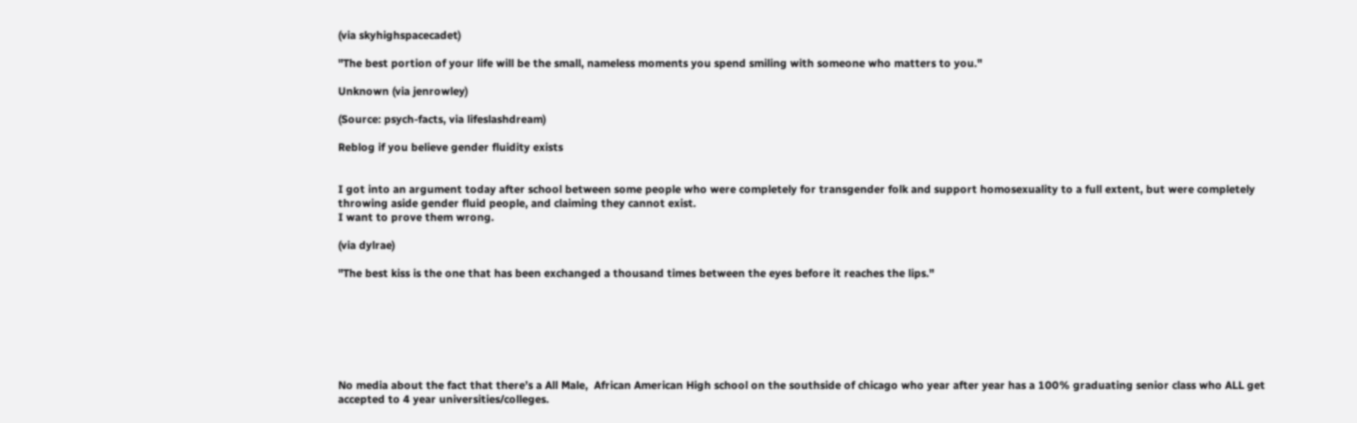(via skyhighspacecadet)

"The best portion of your life will be the small, nameless moments you spend smiling with someone who matters to you."

Unknown (via jenrowley)

(Source: psych-facts, via lifeslashdream)

Reblog if you believe gender fluidity exists


I got into an argument today after school between some people who were completely for transgender folk and support homosexuality to a full extent, but were completely throwing aside gender fluid people, and claiming they cannot exist.
I want to prove them wrong.

(via dylrae)

"The best kiss is the one that has been exchanged a thousand times between the eyes before it reaches the lips."







No media about the fact that there’s a All Male,  African American High school on the southside of chicago who year after year has a 100% graduating senior class who ALL get accepted to 4 year universities/colleges.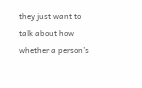they just want to talk about how whether a person’s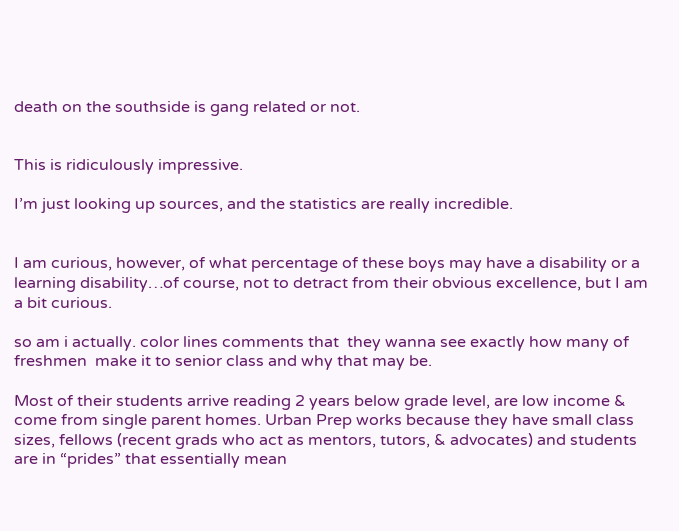death on the southside is gang related or not.


This is ridiculously impressive.

I’m just looking up sources, and the statistics are really incredible.


I am curious, however, of what percentage of these boys may have a disability or a learning disability…of course, not to detract from their obvious excellence, but I am a bit curious.

so am i actually. color lines comments that  they wanna see exactly how many of freshmen  make it to senior class and why that may be.

Most of their students arrive reading 2 years below grade level, are low income & come from single parent homes. Urban Prep works because they have small class sizes, fellows (recent grads who act as mentors, tutors, & advocates) and students are in “prides” that essentially mean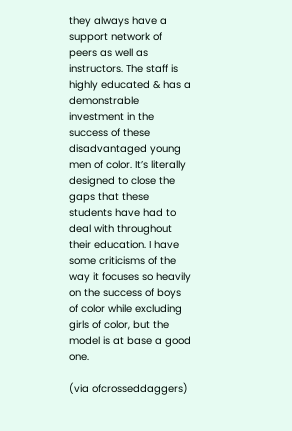they always have a support network of peers as well as instructors. The staff is highly educated & has a demonstrable investment in the success of these disadvantaged young men of color. It’s literally designed to close the gaps that these students have had to deal with throughout their education. I have some criticisms of the way it focuses so heavily on the success of boys of color while excluding girls of color, but the model is at base a good one.

(via ofcrosseddaggers)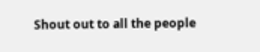Shout out to all the people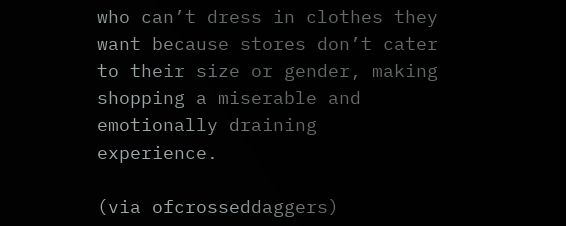who can’t dress in clothes they want because stores don’t cater to their size or gender, making shopping a miserable and emotionally draining experience.

(via ofcrosseddaggers)